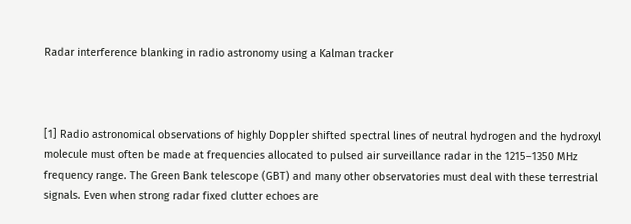Radar interference blanking in radio astronomy using a Kalman tracker



[1] Radio astronomical observations of highly Doppler shifted spectral lines of neutral hydrogen and the hydroxyl molecule must often be made at frequencies allocated to pulsed air surveillance radar in the 1215–1350 MHz frequency range. The Green Bank telescope (GBT) and many other observatories must deal with these terrestrial signals. Even when strong radar fixed clutter echoes are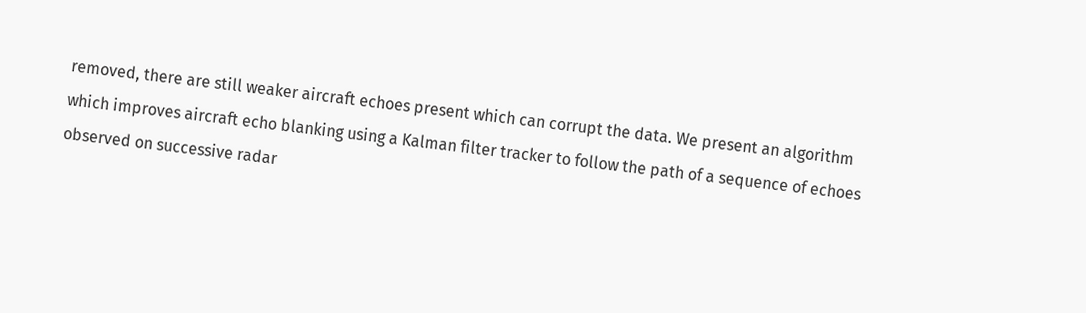removed, there are still weaker aircraft echoes present which can corrupt the data. We present an algorithm which improves aircraft echo blanking using a Kalman filter tracker to follow the path of a sequence of echoes observed on successive radar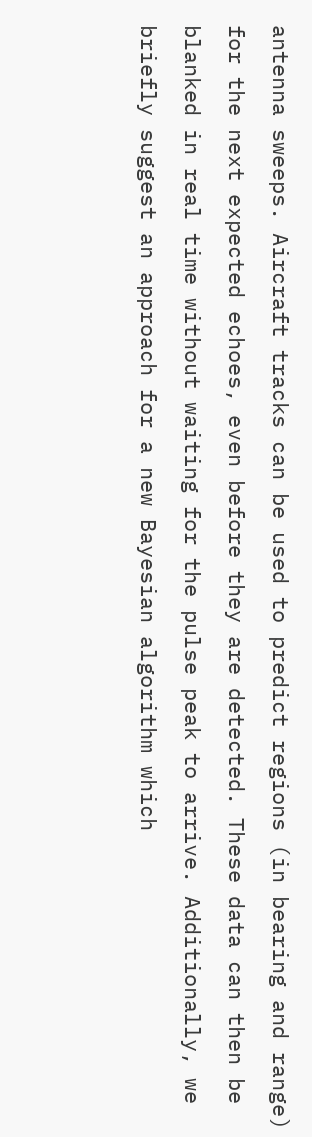antenna sweeps. Aircraft tracks can be used to predict regions (in bearing and range) for the next expected echoes, even before they are detected. These data can then be blanked in real time without waiting for the pulse peak to arrive. Additionally, we briefly suggest an approach for a new Bayesian algorithm which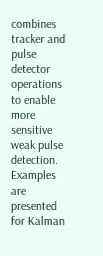combines tracker and pulse detector operations to enable more sensitive weak pulse detection. Examples are presented for Kalman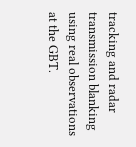tracking and radar transmission blanking using real observations at the GBT.